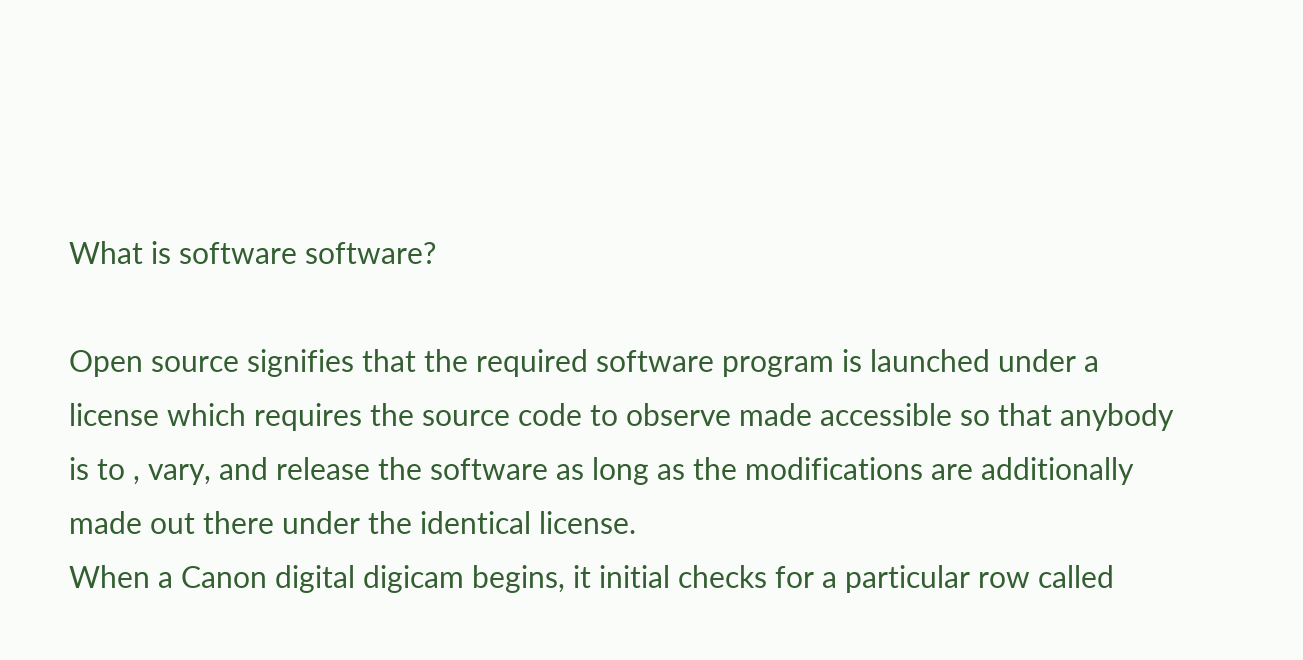What is software software?

Open source signifies that the required software program is launched under a license which requires the source code to observe made accessible so that anybody is to , vary, and release the software as long as the modifications are additionally made out there under the identical license.
When a Canon digital digicam begins, it initial checks for a particular row called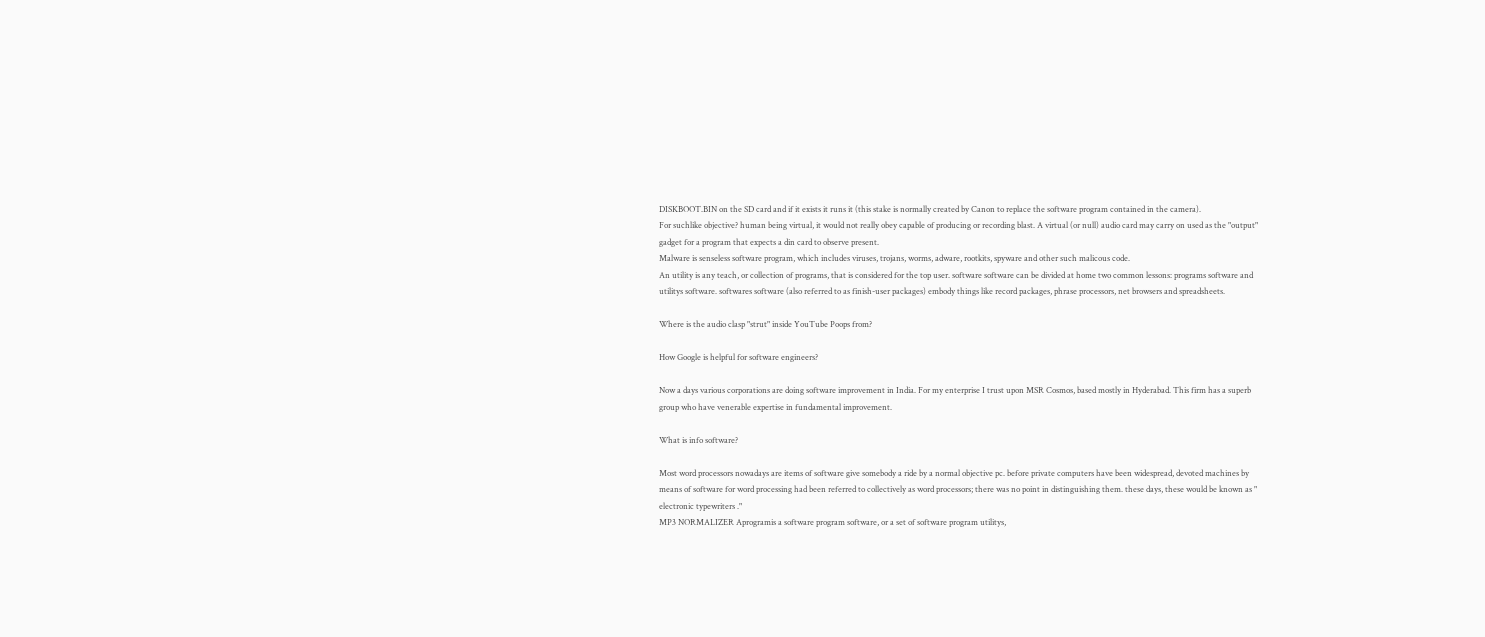DISKBOOT.BIN on the SD card and if it exists it runs it (this stake is normally created by Canon to replace the software program contained in the camera).
For suchlike objective? human being virtual, it would not really obey capable of producing or recording blast. A virtual (or null) audio card may carry on used as the "output" gadget for a program that expects a din card to observe present.
Malware is senseless software program, which includes viruses, trojans, worms, adware, rootkits, spyware and other such malicous code.
An utility is any teach, or collection of programs, that is considered for the top user. software software can be divided at home two common lessons: programs software and utilitys software. softwares software (also referred to as finish-user packages) embody things like record packages, phrase processors, net browsers and spreadsheets.

Where is the audio clasp "strut" inside YouTube Poops from?

How Google is helpful for software engineers?

Now a days various corporations are doing software improvement in India. For my enterprise I trust upon MSR Cosmos, based mostly in Hyderabad. This firm has a superb group who have venerable expertise in fundamental improvement.

What is info software?

Most word processors nowadays are items of software give somebody a ride by a normal objective pc. before private computers have been widespread, devoted machines by means of software for word processing had been referred to collectively as word processors; there was no point in distinguishing them. these days, these would be known as " electronic typewriters ."
MP3 NORMALIZER Aprogramis a software program software, or a set of software program utilitys,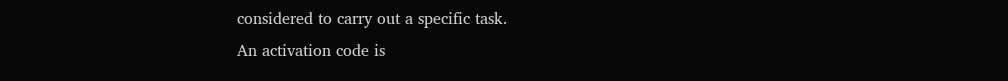considered to carry out a specific task.
An activation code is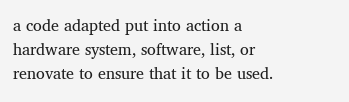a code adapted put into action a hardware system, software, list, or renovate to ensure that it to be used.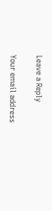Leave a Reply

Your email address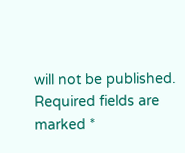will not be published. Required fields are marked *